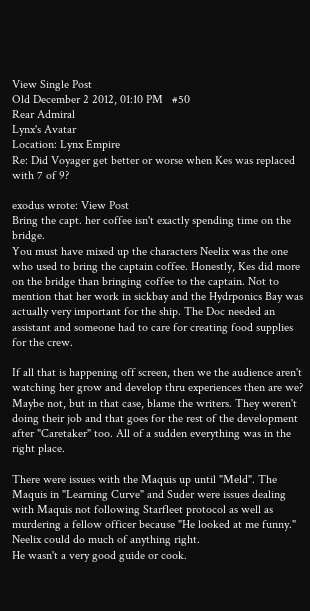View Single Post
Old December 2 2012, 01:10 PM   #50
Rear Admiral
Lynx's Avatar
Location: Lynx Empire
Re: Did Voyager get better or worse when Kes was replaced with 7 of 9?

exodus wrote: View Post
Bring the capt. her coffee isn't exactly spending time on the bridge.
You must have mixed up the characters Neelix was the one who used to bring the captain coffee. Honestly, Kes did more on the bridge than bringing coffee to the captain. Not to mention that her work in sickbay and the Hydrponics Bay was actually very important for the ship. The Doc needed an assistant and someone had to care for creating food supplies for the crew.

If all that is happening off screen, then we the audience aren't watching her grow and develop thru experiences then are we?
Maybe not, but in that case, blame the writers. They weren't doing their job and that goes for the rest of the development after "Caretaker" too. All of a sudden everything was in the right place.

There were issues with the Maquis up until "Meld". The Maquis in "Learning Curve" and Suder were issues dealing with Maquis not following Starfleet protocol as well as murdering a fellow officer because "He looked at me funny."
Neelix could do much of anything right.
He wasn't a very good guide or cook.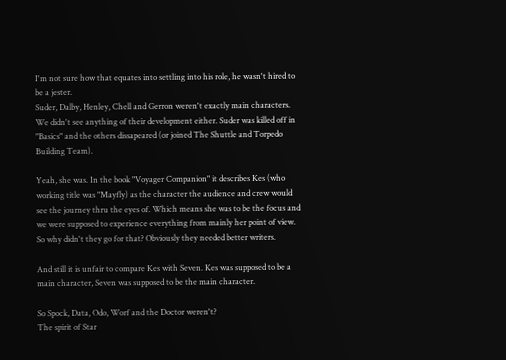I'm not sure how that equates into settling into his role, he wasn't hired to be a jester.
Suder, Dalby, Henley, Chell and Gerron weren't exactly main characters. We didn't see anything of their development either. Suder was killed off in "Basics" and the others dissapeared (or joined The Shuttle and Torpedo Building Team).

Yeah, she was. In the book "Voyager Companion" it describes Kes (who working title was "Mayfly) as the character the audience and crew would see the journey thru the eyes of. Which means she was to be the focus and we were supposed to experience everything from mainly her point of view.
So why didn't they go for that? Obviously they needed better writers.

And still it is unfair to compare Kes with Seven. Kes was supposed to be a main character, Seven was supposed to be the main character.

So Spock, Data, Odo, Worf and the Doctor weren't?
The spirit of Star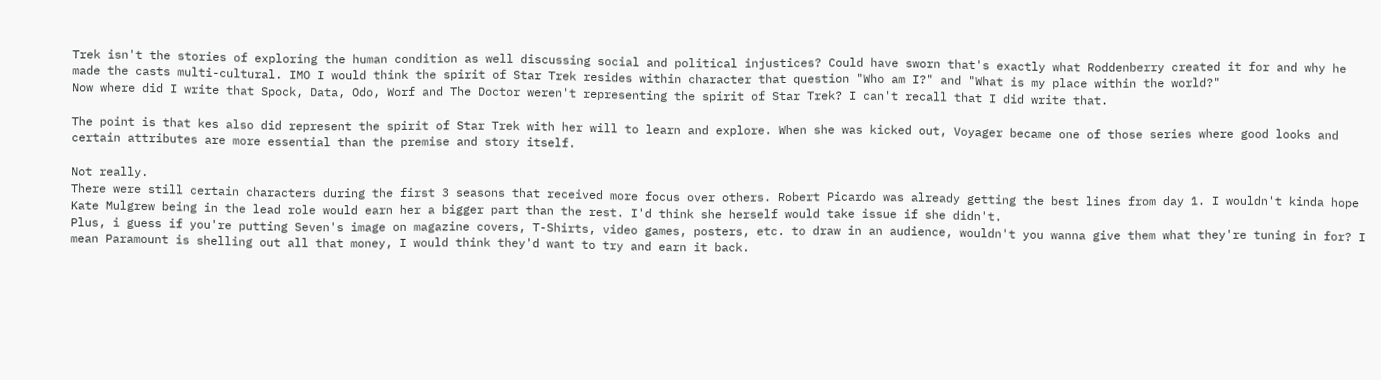Trek isn't the stories of exploring the human condition as well discussing social and political injustices? Could have sworn that's exactly what Roddenberry created it for and why he made the casts multi-cultural. IMO I would think the spirit of Star Trek resides within character that question "Who am I?" and "What is my place within the world?"
Now where did I write that Spock, Data, Odo, Worf and The Doctor weren't representing the spirit of Star Trek? I can't recall that I did write that.

The point is that kes also did represent the spirit of Star Trek with her will to learn and explore. When she was kicked out, Voyager became one of those series where good looks and certain attributes are more essential than the premise and story itself.

Not really.
There were still certain characters during the first 3 seasons that received more focus over others. Robert Picardo was already getting the best lines from day 1. I wouldn't kinda hope Kate Mulgrew being in the lead role would earn her a bigger part than the rest. I'd think she herself would take issue if she didn't.
Plus, i guess if you're putting Seven's image on magazine covers, T-Shirts, video games, posters, etc. to draw in an audience, wouldn't you wanna give them what they're tuning in for? I mean Paramount is shelling out all that money, I would think they'd want to try and earn it back.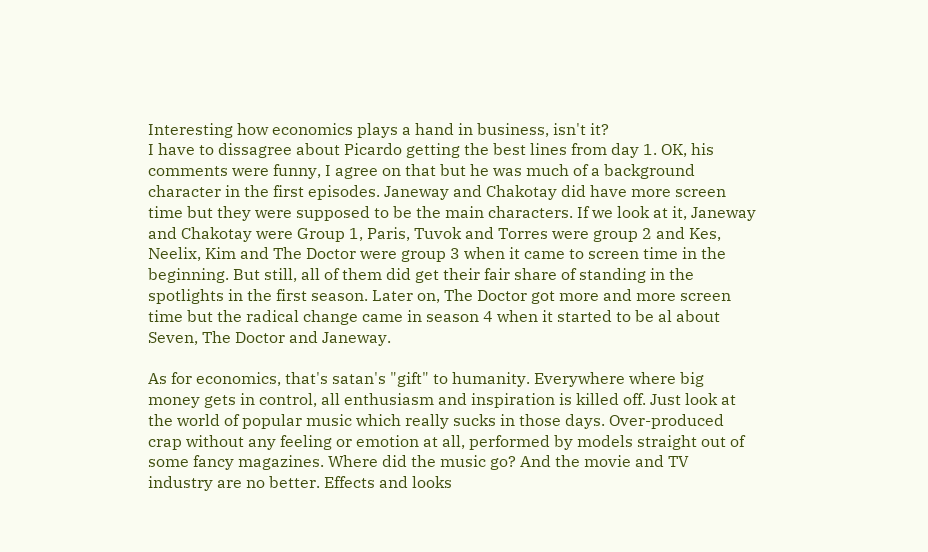Interesting how economics plays a hand in business, isn't it?
I have to dissagree about Picardo getting the best lines from day 1. OK, his comments were funny, I agree on that but he was much of a background character in the first episodes. Janeway and Chakotay did have more screen time but they were supposed to be the main characters. If we look at it, Janeway and Chakotay were Group 1, Paris, Tuvok and Torres were group 2 and Kes, Neelix, Kim and The Doctor were group 3 when it came to screen time in the beginning. But still, all of them did get their fair share of standing in the spotlights in the first season. Later on, The Doctor got more and more screen time but the radical change came in season 4 when it started to be al about Seven, The Doctor and Janeway.

As for economics, that's satan's "gift" to humanity. Everywhere where big money gets in control, all enthusiasm and inspiration is killed off. Just look at the world of popular music which really sucks in those days. Over-produced crap without any feeling or emotion at all, performed by models straight out of some fancy magazines. Where did the music go? And the movie and TV industry are no better. Effects and looks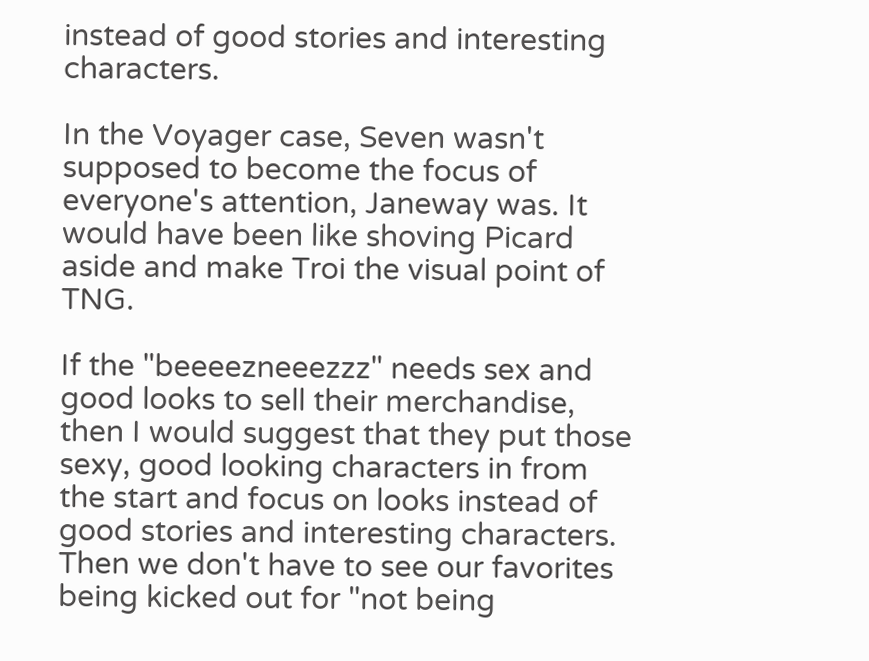instead of good stories and interesting characters.

In the Voyager case, Seven wasn't supposed to become the focus of everyone's attention, Janeway was. It would have been like shoving Picard aside and make Troi the visual point of TNG.

If the "beeeezneeezzz" needs sex and good looks to sell their merchandise, then I would suggest that they put those sexy, good looking characters in from the start and focus on looks instead of good stories and interesting characters. Then we don't have to see our favorites being kicked out for "not being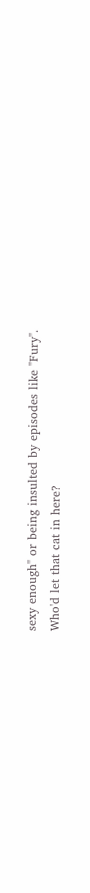sexy enough" or being insulted by episodes like "Fury".
Who'd let that cat in here?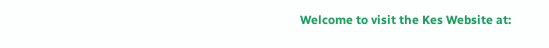Welcome to visit the Kes Website at: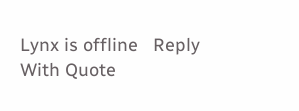Lynx is offline   Reply With Quote